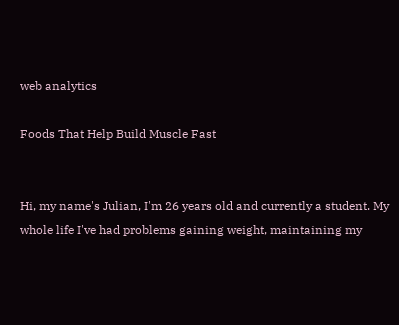web analytics

Foods That Help Build Muscle Fast


Hi, my name's Julian, I'm 26 years old and currently a student. My whole life I've had problems gaining weight, maintaining my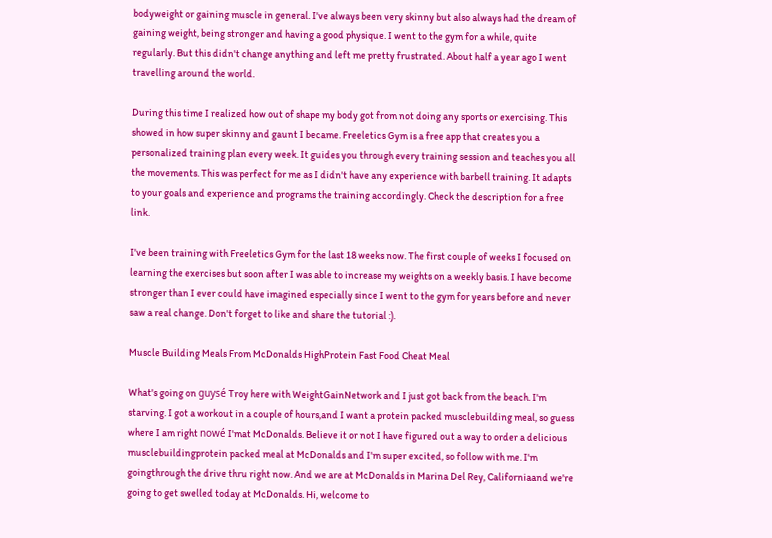bodyweight or gaining muscle in general. I've always been very skinny but also always had the dream of gaining weight, being stronger and having a good physique. I went to the gym for a while, quite regularly. But this didn't change anything and left me pretty frustrated. About half a year ago I went travelling around the world.

During this time I realized how out of shape my body got from not doing any sports or exercising. This showed in how super skinny and gaunt I became. Freeletics Gym is a free app that creates you a personalized training plan every week. It guides you through every training session and teaches you all the movements. This was perfect for me as I didn't have any experience with barbell training. It adapts to your goals and experience and programs the training accordingly. Check the description for a free link.

I've been training with Freeletics Gym for the last 18 weeks now. The first couple of weeks I focused on learning the exercises but soon after I was able to increase my weights on a weekly basis. I have become stronger than I ever could have imagined especially since I went to the gym for years before and never saw a real change. Don't forget to like and share the tutorial :).

Muscle Building Meals From McDonalds HighProtein Fast Food Cheat Meal

What's going on guysé Troy here with WeightGainNetwork and I just got back from the beach. I'm starving. I got a workout in a couple of hours,and I want a protein packed musclebuilding meal, so guess where I am right nowé I'mat McDonalds. Believe it or not I have figured out a way to order a delicious musclebuildingprotein packed meal at McDonalds and I'm super excited, so follow with me. I'm goingthrough the drive thru right now. And we are at McDonalds in Marina Del Rey, Californiaand we're going to get swelled today at McDonalds. Hi, welcome to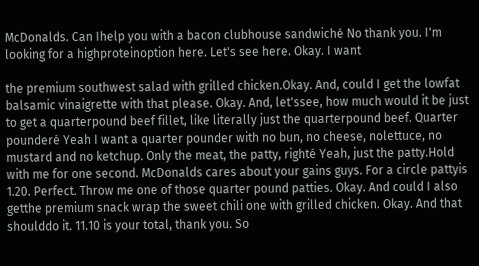McDonalds. Can Ihelp you with a bacon clubhouse sandwiché No thank you. I'm looking for a highproteinoption here. Let's see here. Okay. I want

the premium southwest salad with grilled chicken.Okay. And, could I get the lowfat balsamic vinaigrette with that please. Okay. And, let'ssee, how much would it be just to get a quarterpound beef fillet, like literally just the quarterpound beef. Quarter pounderé Yeah I want a quarter pounder with no bun, no cheese, nolettuce, no mustard and no ketchup. Only the meat, the patty, righté Yeah, just the patty.Hold with me for one second. McDonalds cares about your gains guys. For a circle pattyis 1.20. Perfect. Throw me one of those quarter pound patties. Okay. And could I also getthe premium snack wrap the sweet chili one with grilled chicken. Okay. And that shoulddo it. 11.10 is your total, thank you. So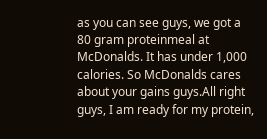as you can see guys, we got a 80 gram proteinmeal at McDonalds. It has under 1,000 calories. So McDonalds cares about your gains guys.All right guys, I am ready for my protein,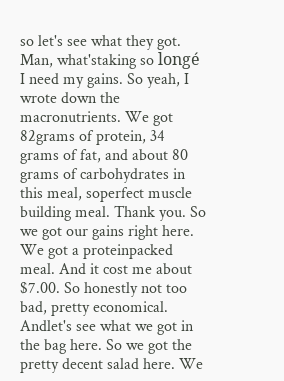so let's see what they got. Man, what'staking so longé I need my gains. So yeah, I wrote down the macronutrients. We got 82grams of protein, 34 grams of fat, and about 80 grams of carbohydrates in this meal, soperfect muscle building meal. Thank you. So we got our gains right here. We got a proteinpacked meal. And it cost me about $7.00. So honestly not too bad, pretty economical. Andlet's see what we got in the bag here. So we got the pretty decent salad here. We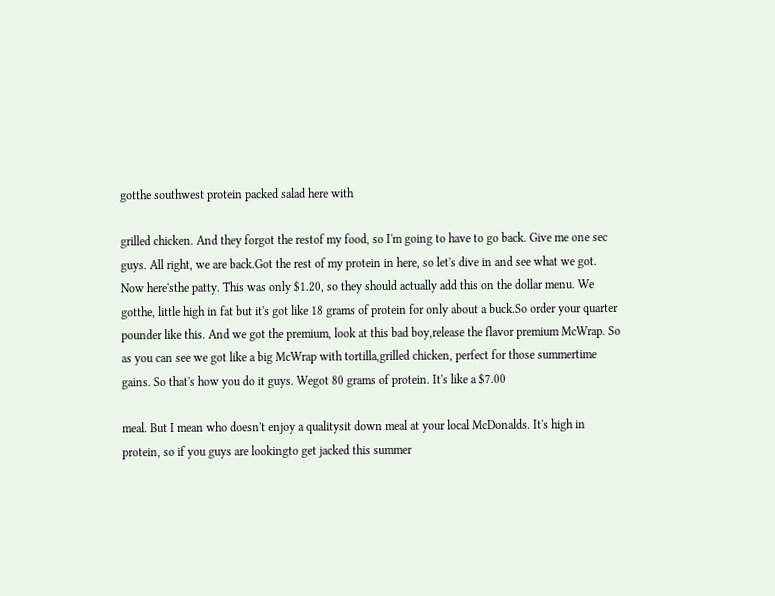gotthe southwest protein packed salad here with

grilled chicken. And they forgot the restof my food, so I'm going to have to go back. Give me one sec guys. All right, we are back.Got the rest of my protein in here, so let's dive in and see what we got. Now here'sthe patty. This was only $1.20, so they should actually add this on the dollar menu. We gotthe, little high in fat but it's got like 18 grams of protein for only about a buck.So order your quarter pounder like this. And we got the premium, look at this bad boy,release the flavor premium McWrap. So as you can see we got like a big McWrap with tortilla,grilled chicken, perfect for those summertime gains. So that's how you do it guys. Wegot 80 grams of protein. It's like a $7.00

meal. But I mean who doesn't enjoy a qualitysit down meal at your local McDonalds. It's high in protein, so if you guys are lookingto get jacked this summer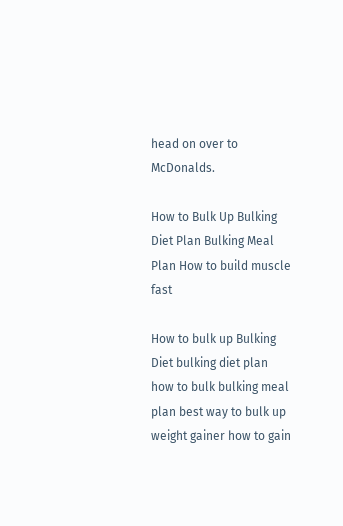head on over to McDonalds.

How to Bulk Up Bulking Diet Plan Bulking Meal Plan How to build muscle fast

How to bulk up Bulking Diet bulking diet plan how to bulk bulking meal plan best way to bulk up weight gainer how to gain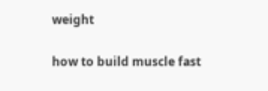weight

how to build muscle fast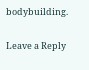bodybuilding.

Leave a Reply